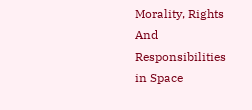Morality, Rights And Responsibilities in Space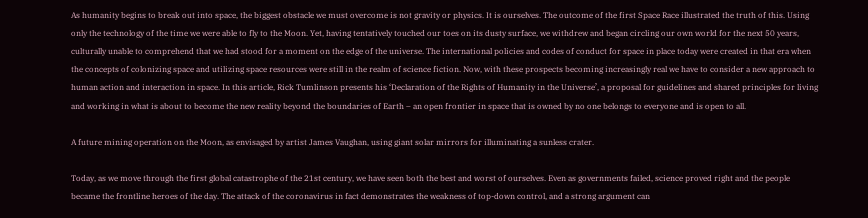As humanity begins to break out into space, the biggest obstacle we must overcome is not gravity or physics. It is ourselves. The outcome of the first Space Race illustrated the truth of this. Using only the technology of the time we were able to fly to the Moon. Yet, having tentatively touched our toes on its dusty surface, we withdrew and began circling our own world for the next 50 years, culturally unable to comprehend that we had stood for a moment on the edge of the universe. The international policies and codes of conduct for space in place today were created in that era when the concepts of colonizing space and utilizing space resources were still in the realm of science fiction. Now, with these prospects becoming increasingly real we have to consider a new approach to human action and interaction in space. In this article, Rick Tumlinson presents his ‘Declaration of the Rights of Humanity in the Universe’, a proposal for guidelines and shared principles for living and working in what is about to become the new reality beyond the boundaries of Earth – an open frontier in space that is owned by no one belongs to everyone and is open to all.

A future mining operation on the Moon, as envisaged by artist James Vaughan, using giant solar mirrors for illuminating a sunless crater.

Today, as we move through the first global catastrophe of the 21st century, we have seen both the best and worst of ourselves. Even as governments failed, science proved right and the people became the frontline heroes of the day. The attack of the coronavirus in fact demonstrates the weakness of top-down control, and a strong argument can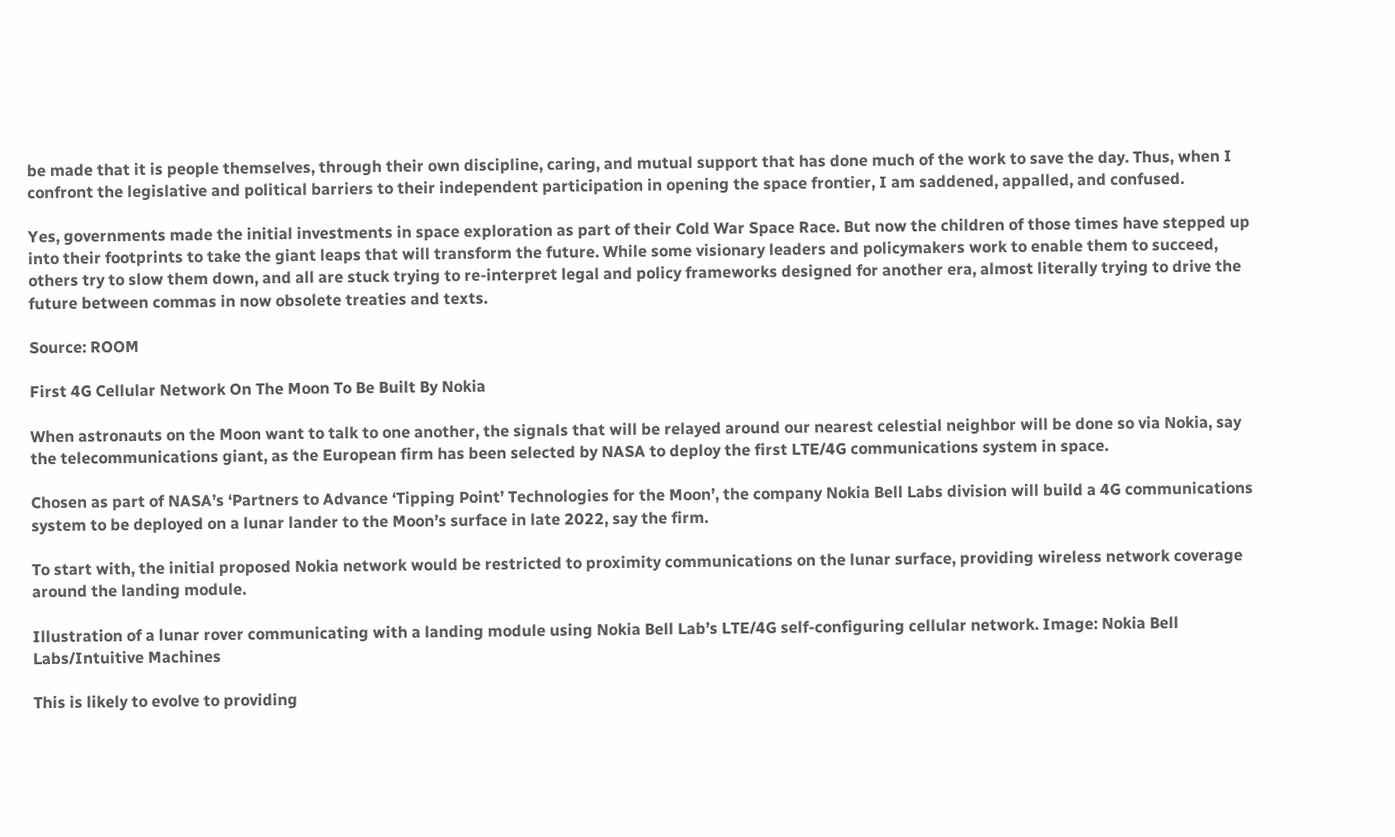be made that it is people themselves, through their own discipline, caring, and mutual support that has done much of the work to save the day. Thus, when I confront the legislative and political barriers to their independent participation in opening the space frontier, I am saddened, appalled, and confused.

Yes, governments made the initial investments in space exploration as part of their Cold War Space Race. But now the children of those times have stepped up into their footprints to take the giant leaps that will transform the future. While some visionary leaders and policymakers work to enable them to succeed, others try to slow them down, and all are stuck trying to re-interpret legal and policy frameworks designed for another era, almost literally trying to drive the future between commas in now obsolete treaties and texts.

Source: ROOM

First 4G Cellular Network On The Moon To Be Built By Nokia

When astronauts on the Moon want to talk to one another, the signals that will be relayed around our nearest celestial neighbor will be done so via Nokia, say the telecommunications giant, as the European firm has been selected by NASA to deploy the first LTE/4G communications system in space.

Chosen as part of NASA’s ‘Partners to Advance ‘Tipping Point’ Technologies for the Moon’, the company Nokia Bell Labs division will build a 4G communications system to be deployed on a lunar lander to the Moon’s surface in late 2022, say the firm.

To start with, the initial proposed Nokia network would be restricted to proximity communications on the lunar surface, providing wireless network coverage around the landing module.

Illustration of a lunar rover communicating with a landing module using Nokia Bell Lab’s LTE/4G self-configuring cellular network. Image: Nokia Bell Labs/Intuitive Machines

This is likely to evolve to providing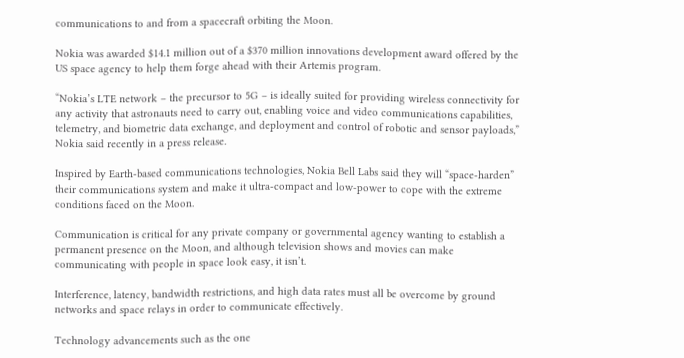communications to and from a spacecraft orbiting the Moon.

Nokia was awarded $14.1 million out of a $370 million innovations development award offered by the US space agency to help them forge ahead with their Artemis program.

“Nokia’s LTE network – the precursor to 5G – is ideally suited for providing wireless connectivity for any activity that astronauts need to carry out, enabling voice and video communications capabilities, telemetry, and biometric data exchange, and deployment and control of robotic and sensor payloads,” Nokia said recently in a press release.

Inspired by Earth-based communications technologies, Nokia Bell Labs said they will “space-harden” their communications system and make it ultra-compact and low-power to cope with the extreme conditions faced on the Moon.

Communication is critical for any private company or governmental agency wanting to establish a permanent presence on the Moon, and although television shows and movies can make communicating with people in space look easy, it isn’t.

Interference, latency, bandwidth restrictions, and high data rates must all be overcome by ground networks and space relays in order to communicate effectively.

Technology advancements such as the one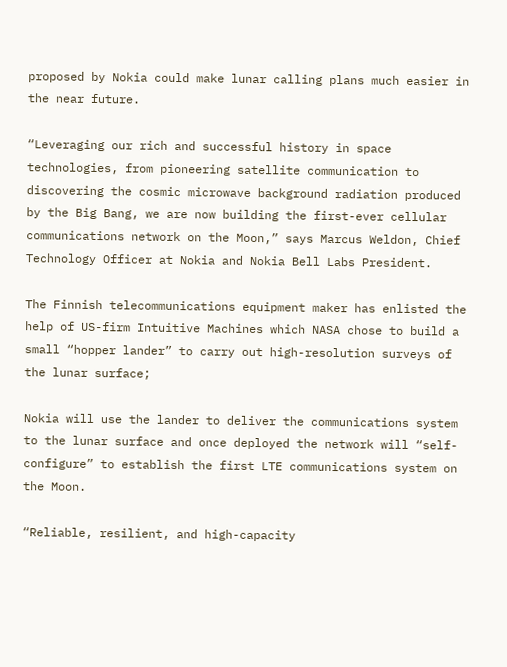proposed by Nokia could make lunar calling plans much easier in the near future.

“Leveraging our rich and successful history in space technologies, from pioneering satellite communication to discovering the cosmic microwave background radiation produced by the Big Bang, we are now building the first-ever cellular communications network on the Moon,” says Marcus Weldon, Chief Technology Officer at Nokia and Nokia Bell Labs President.

The Finnish telecommunications equipment maker has enlisted the help of US-firm Intuitive Machines which NASA chose to build a small “hopper lander” to carry out high-resolution surveys of the lunar surface;

Nokia will use the lander to deliver the communications system to the lunar surface and once deployed the network will “self-configure” to establish the first LTE communications system on the Moon.

“Reliable, resilient, and high-capacity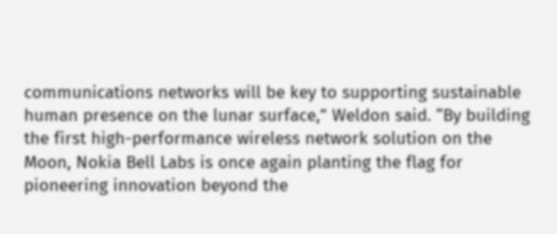communications networks will be key to supporting sustainable human presence on the lunar surface,” Weldon said. “By building the first high-performance wireless network solution on the Moon, Nokia Bell Labs is once again planting the flag for pioneering innovation beyond the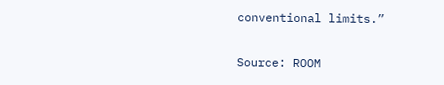conventional limits.”

Source: ROOM